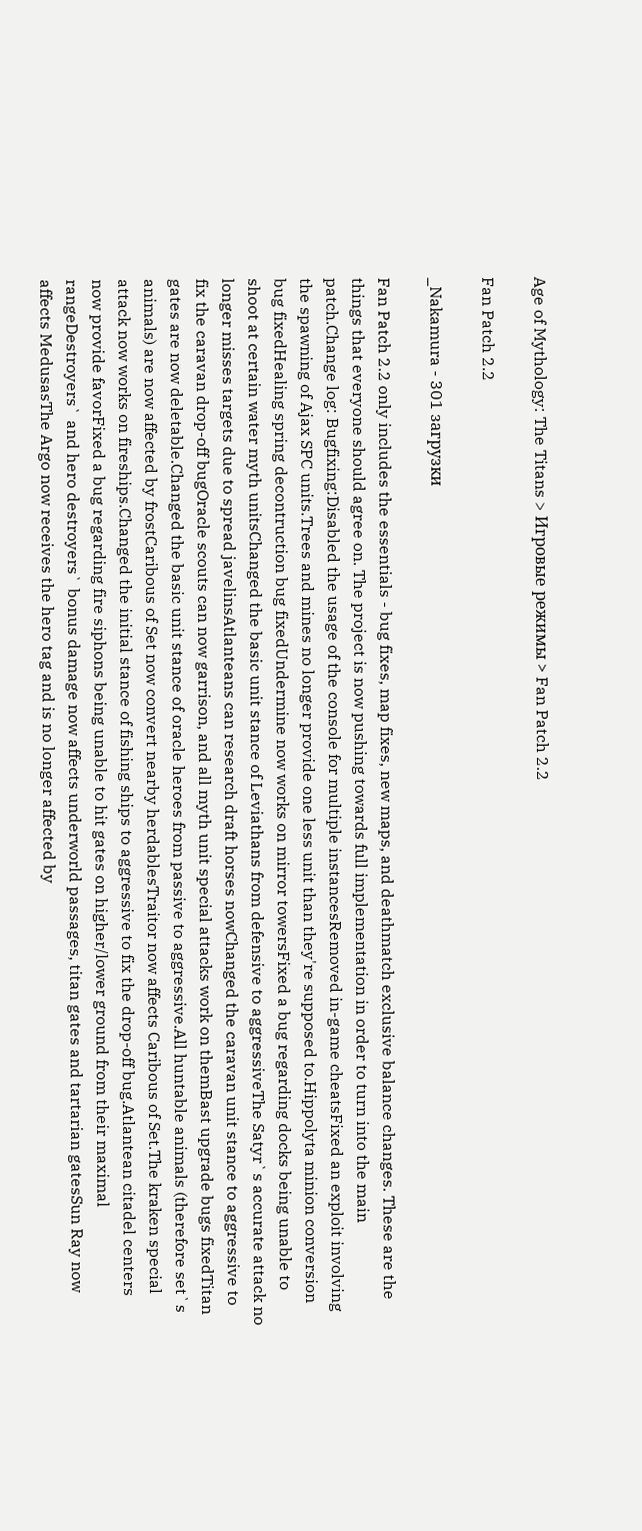Age of Mythology: The Titans > Игровые режимы > Fan Patch 2.2

Fan Patch 2.2

_Nakamura - 301 загрузки

Fan Patch 2.2 only includes the essentials - bug fixes, map fixes, new maps, and deathmatch exclusive balance changes. These are the things that everyone should agree on. The project is now pushing towards full implementation in order to turn into the main patch.Change log: Bugfixing:Disabled the usage of the console for multiple instancesRemoved in-game cheatsFixed an exploit involving the spawning of Ajax SPC units.Trees and mines no longer provide one less unit than they're supposed to.Hippolyta minion conversion bug fixedHealing spring decontruction bug fixedUndermine now works on mirror towersFixed a bug regarding docks being unable to shoot at certain water myth unitsChanged the basic unit stance of Leviathans from defensive to aggressiveThe Satyr`s accurate attack no longer misses targets due to spread javelinsAtlanteans can research draft horses nowChanged the caravan unit stance to aggressive to fix the caravan drop-off bugOracle scouts can now garrison, and all myth unit special attacks work on themBast upgrade bugs fixedTitan gates are now deletable.Changed the basic unit stance of oracle heroes from passive to aggressive.All huntable animals (therefore set`s animals) are now affected by frostCaribous of Set now convert nearby herdablesTraitor now affects Caribous of Set.The kraken special attack now works on fireships.Changed the initial stance of fishing ships to aggressive to fix the drop-off bug.Atlantean citadel centers now provide favorFixed a bug regarding fire siphons being unable to hit gates on higher/lower ground from their maximal rangeDestroyers` and hero destroyers` bonus damage now affects underworld passages, titan gates and tartarian gatesSun Ray now affects MedusasThe Argo now receives the hero tag and is no longer affected by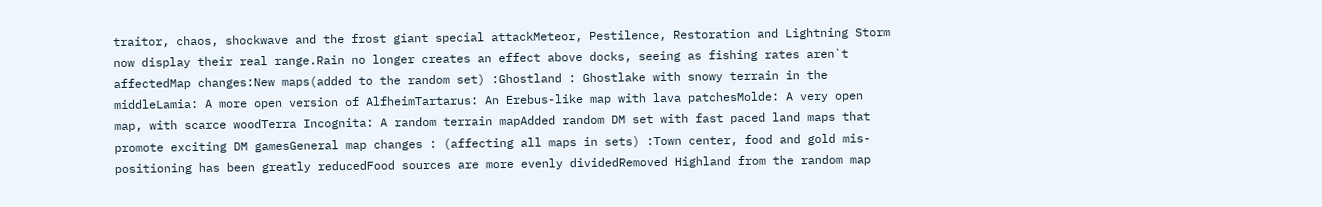traitor, chaos, shockwave and the frost giant special attackMeteor, Pestilence, Restoration and Lightning Storm now display their real range.Rain no longer creates an effect above docks, seeing as fishing rates aren`t affectedMap changes:New maps(added to the random set) :Ghostland : Ghostlake with snowy terrain in the middleLamia: A more open version of AlfheimTartarus: An Erebus-like map with lava patchesMolde: A very open map, with scarce woodTerra Incognita: A random terrain mapAdded random DM set with fast paced land maps that promote exciting DM gamesGeneral map changes : (affecting all maps in sets) :Town center, food and gold mis-positioning has been greatly reducedFood sources are more evenly dividedRemoved Highland from the random map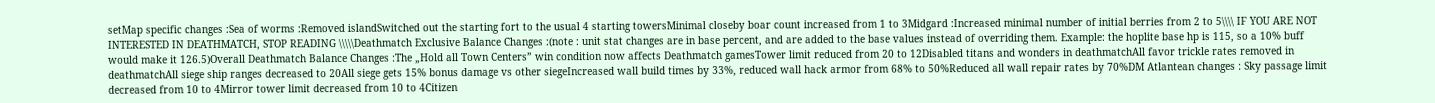setMap specific changes :Sea of worms :Removed islandSwitched out the starting fort to the usual 4 starting towersMinimal closeby boar count increased from 1 to 3Midgard :Increased minimal number of initial berries from 2 to 5\\\\ IF YOU ARE NOT INTERESTED IN DEATHMATCH, STOP READING \\\\\Deathmatch Exclusive Balance Changes :(note : unit stat changes are in base percent, and are added to the base values instead of overriding them. Example: the hoplite base hp is 115, so a 10% buff would make it 126.5)Overall Deathmatch Balance Changes :The „Hold all Town Centers” win condition now affects Deathmatch gamesTower limit reduced from 20 to 12Disabled titans and wonders in deathmatchAll favor trickle rates removed in deathmatchAll siege ship ranges decreased to 20All siege gets 15% bonus damage vs other siegeIncreased wall build times by 33%, reduced wall hack armor from 68% to 50%Reduced all wall repair rates by 70%DM Atlantean changes : Sky passage limit decreased from 10 to 4Mirror tower limit decreased from 10 to 4Citizen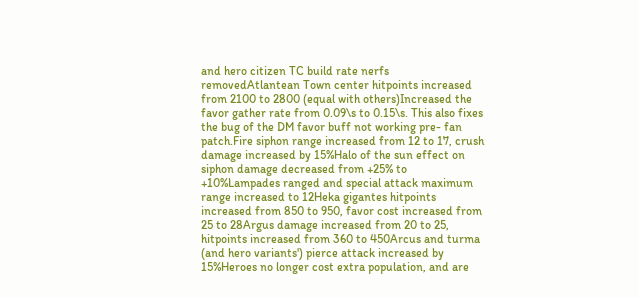and hero citizen TC build rate nerfs removedAtlantean Town center hitpoints increased from 2100 to 2800 (equal with others)Increased the favor gather rate from 0.09\s to 0.15\s. This also fixes the bug of the DM favor buff not working pre- fan patch.Fire siphon range increased from 12 to 17, crush damage increased by 15%Halo of the sun effect on siphon damage decreased from +25% to +10%Lampades ranged and special attack maximum range increased to 12Heka gigantes hitpoints increased from 850 to 950, favor cost increased from 25 to 28Argus damage increased from 20 to 25, hitpoints increased from 360 to 450Arcus and turma (and hero variants') pierce attack increased by 15%Heroes no longer cost extra population, and are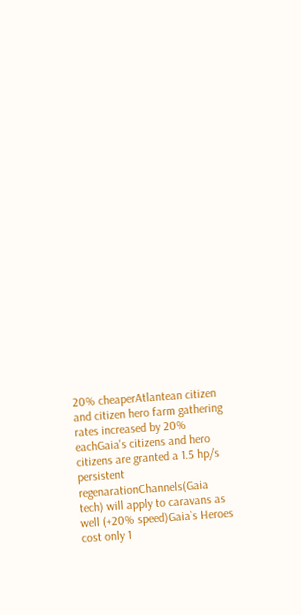20% cheaperAtlantean citizen and citizen hero farm gathering rates increased by 20% eachGaia's citizens and hero citizens are granted a 1.5 hp/s persistent regenarationChannels(Gaia tech) will apply to caravans as well (+20% speed)Gaia`s Heroes cost only 1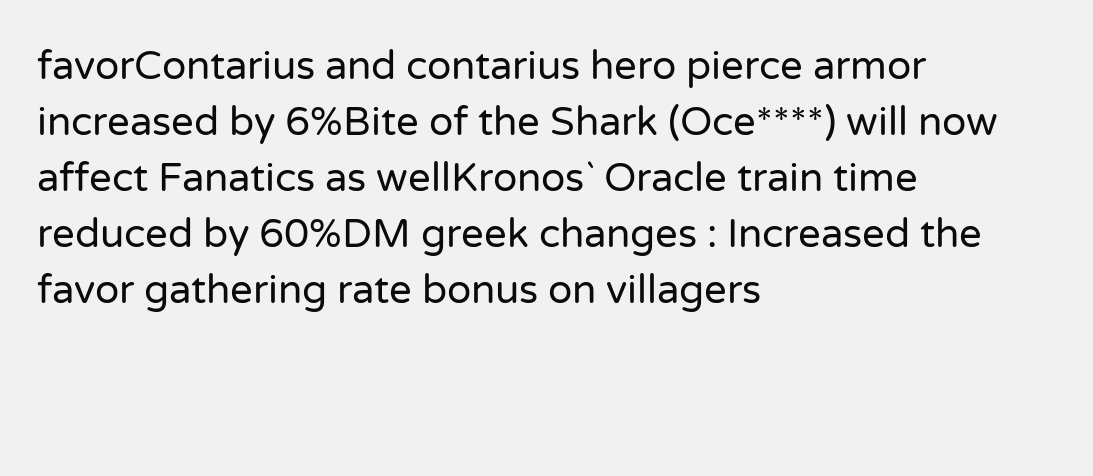favorContarius and contarius hero pierce armor increased by 6%Bite of the Shark (Oce****) will now affect Fanatics as wellKronos` Oracle train time reduced by 60%DM greek changes : Increased the favor gathering rate bonus on villagers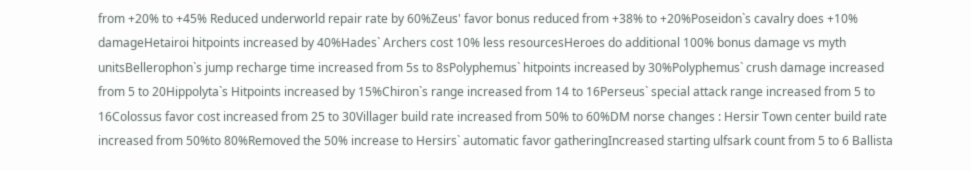from +20% to +45% Reduced underworld repair rate by 60%Zeus' favor bonus reduced from +38% to +20%Poseidon`s cavalry does +10% damageHetairoi hitpoints increased by 40%Hades` Archers cost 10% less resourcesHeroes do additional 100% bonus damage vs myth unitsBellerophon`s jump recharge time increased from 5s to 8sPolyphemus` hitpoints increased by 30%Polyphemus` crush damage increased from 5 to 20Hippolyta`s Hitpoints increased by 15%Chiron`s range increased from 14 to 16Perseus` special attack range increased from 5 to 16Colossus favor cost increased from 25 to 30Villager build rate increased from 50% to 60%DM norse changes : Hersir Town center build rate increased from 50%to 80%Removed the 50% increase to Hersirs` automatic favor gatheringIncreased starting ulfsark count from 5 to 6 Ballista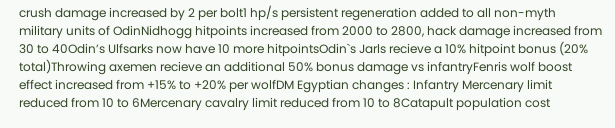crush damage increased by 2 per bolt1 hp/s persistent regeneration added to all non-myth military units of OdinNidhogg hitpoints increased from 2000 to 2800, hack damage increased from 30 to 40Odin’s Ulfsarks now have 10 more hitpointsOdin`s Jarls recieve a 10% hitpoint bonus (20% total)Throwing axemen recieve an additional 50% bonus damage vs infantryFenris wolf boost effect increased from +15% to +20% per wolfDM Egyptian changes : Infantry Mercenary limit reduced from 10 to 6Mercenary cavalry limit reduced from 10 to 8Catapult population cost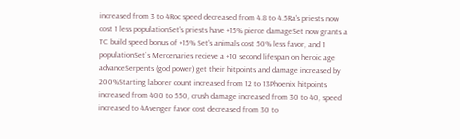increased from 3 to 4Roc speed decreased from 4.8 to 4.5Ra's priests now cost 1 less populationSet's priests have +15% pierce damageSet now grants a TC build speed bonus of +15% Set's animals cost 50% less favor, and 1 populationSet`s Mercenaries recieve a +10 second lifespan on heroic age advanceSerpents (god power) get their hitpoints and damage increased by 200%Starting laborer count increased from 12 to 13Phoenix hitpoints increased from 400 to 550, crush damage increased from 30 to 40, speed increased to 4Avenger favor cost decreased from 30 to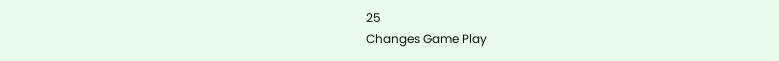25
Changes Game Play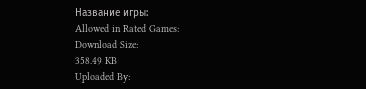Название игры:
Allowed in Rated Games:
Download Size:
358.49 KB
Uploaded By: